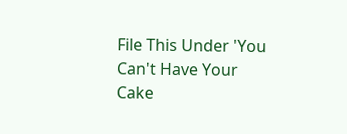File This Under 'You Can't Have Your Cake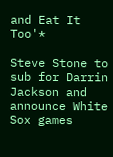and Eat It Too'*

Steve Stone to sub for Darrin Jackson and announce White Sox games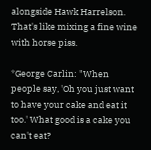alongside Hawk Harrelson. That's like mixing a fine wine with horse piss.

*George Carlin: "When people say, 'Oh you just want to have your cake and eat it too.' What good is a cake you can't eat?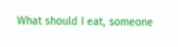What should I eat, someone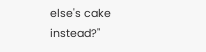else's cake instead?"